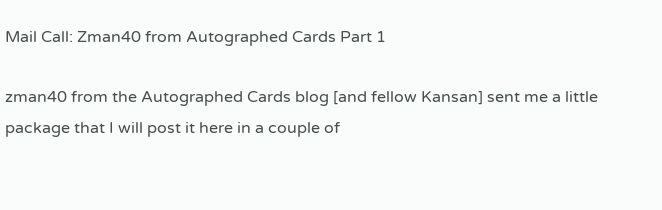Mail Call: Zman40 from Autographed Cards Part 1

zman40 from the Autographed Cards blog [and fellow Kansan] sent me a little package that I will post it here in a couple of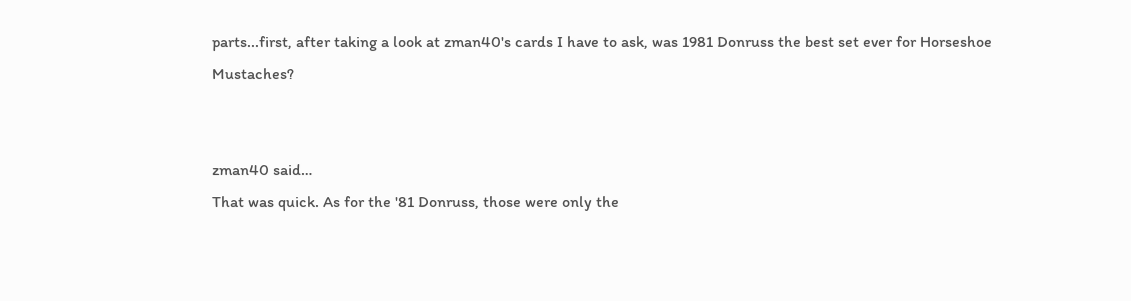parts...first, after taking a look at zman40's cards I have to ask, was 1981 Donruss the best set ever for Horseshoe Mustaches?


zman40 said…
That was quick. As for the '81 Donruss, those were only the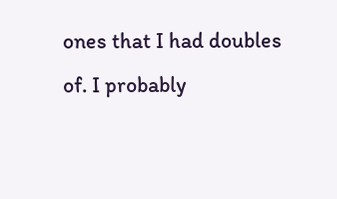ones that I had doubles of. I probably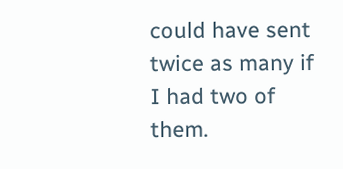could have sent twice as many if I had two of them.